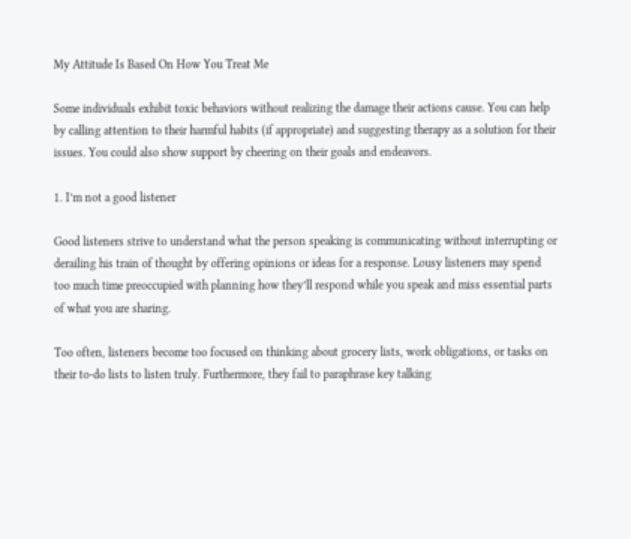My Attitude Is Based On How You Treat Me

Some individuals exhibit toxic behaviors without realizing the damage their actions cause. You can help by calling attention to their harmful habits (if appropriate) and suggesting therapy as a solution for their issues. You could also show support by cheering on their goals and endeavors.

1. I’m not a good listener

Good listeners strive to understand what the person speaking is communicating without interrupting or derailing his train of thought by offering opinions or ideas for a response. Lousy listeners may spend too much time preoccupied with planning how they’ll respond while you speak and miss essential parts of what you are sharing.

Too often, listeners become too focused on thinking about grocery lists, work obligations, or tasks on their to-do lists to listen truly. Furthermore, they fail to paraphrase key talking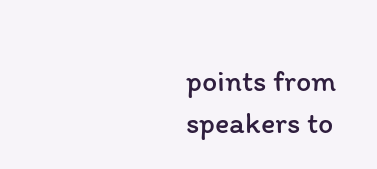points from speakers to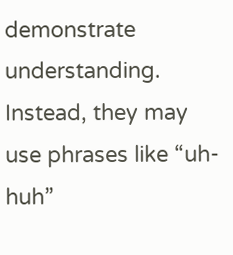demonstrate understanding. Instead, they may use phrases like “uh-huh”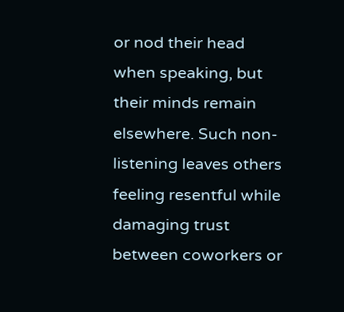or nod their head when speaking, but their minds remain elsewhere. Such non-listening leaves others feeling resentful while damaging trust between coworkers or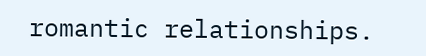romantic relationships.